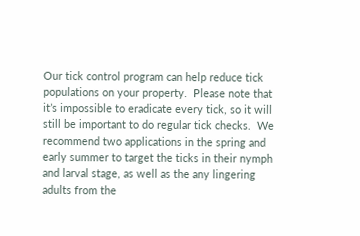Our tick control program can help reduce tick populations on your property.  Please note that it’s impossible to eradicate every tick, so it will still be important to do regular tick checks.  We recommend two applications in the spring and early summer to target the ticks in their nymph and larval stage, as well as the any lingering adults from the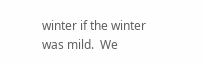winter if the winter was mild.  We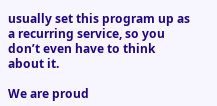usually set this program up as a recurring service, so you don’t even have to think about it.

We are proud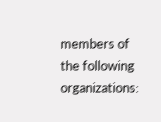members of the following organizations: